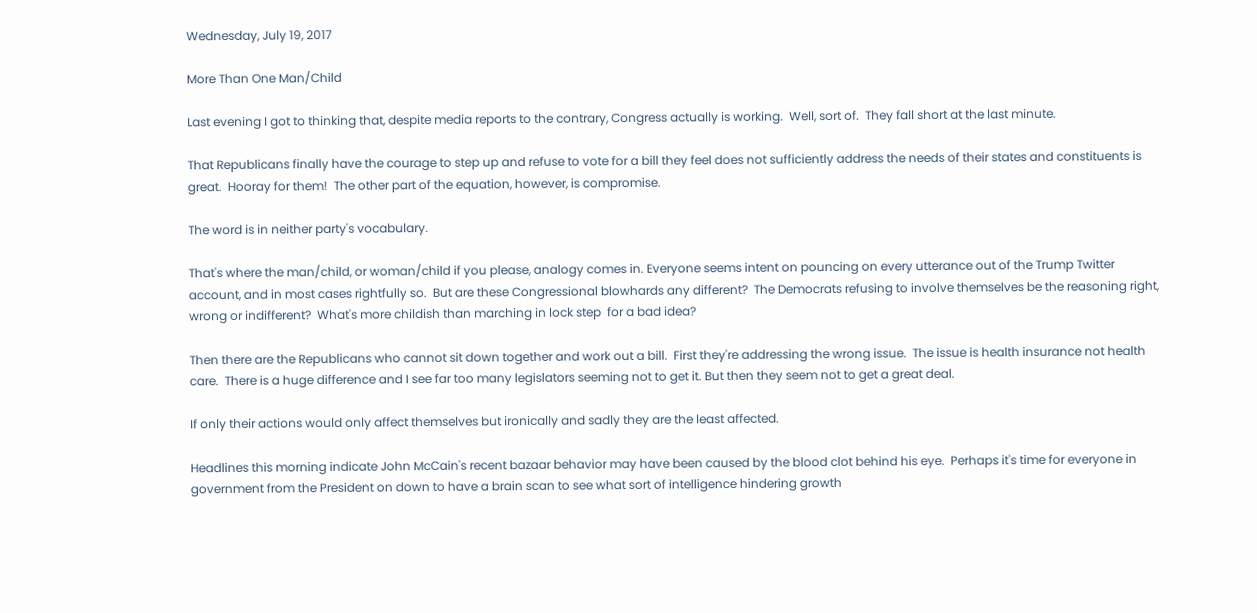Wednesday, July 19, 2017

More Than One Man/Child

Last evening I got to thinking that, despite media reports to the contrary, Congress actually is working.  Well, sort of.  They fall short at the last minute.

That Republicans finally have the courage to step up and refuse to vote for a bill they feel does not sufficiently address the needs of their states and constituents is great.  Hooray for them!  The other part of the equation, however, is compromise.

The word is in neither party's vocabulary.

That's where the man/child, or woman/child if you please, analogy comes in. Everyone seems intent on pouncing on every utterance out of the Trump Twitter account, and in most cases rightfully so.  But are these Congressional blowhards any different?  The Democrats refusing to involve themselves be the reasoning right, wrong or indifferent?  What's more childish than marching in lock step  for a bad idea?

Then there are the Republicans who cannot sit down together and work out a bill.  First they're addressing the wrong issue.  The issue is health insurance not health care.  There is a huge difference and I see far too many legislators seeming not to get it. But then they seem not to get a great deal.

If only their actions would only affect themselves but ironically and sadly they are the least affected.

Headlines this morning indicate John McCain's recent bazaar behavior may have been caused by the blood clot behind his eye.  Perhaps it's time for everyone in government from the President on down to have a brain scan to see what sort of intelligence hindering growth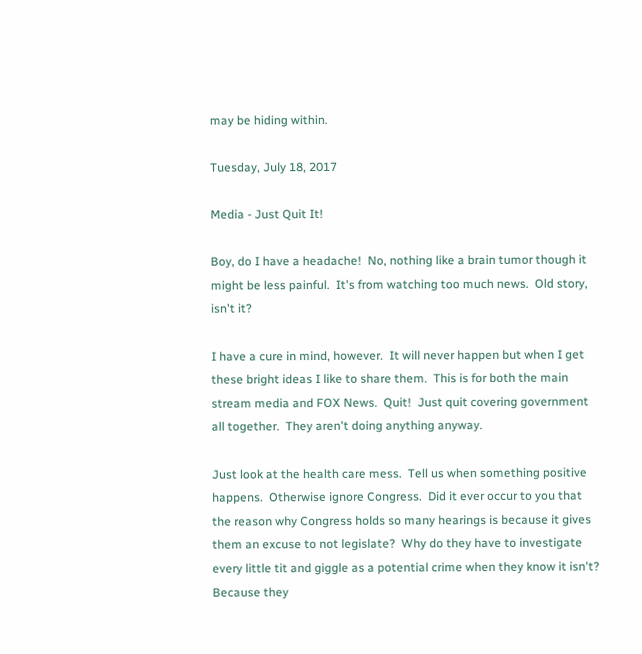may be hiding within.

Tuesday, July 18, 2017

Media - Just Quit It!

Boy, do I have a headache!  No, nothing like a brain tumor though it might be less painful.  It's from watching too much news.  Old story, isn't it?

I have a cure in mind, however.  It will never happen but when I get these bright ideas I like to share them.  This is for both the main stream media and FOX News.  Quit!  Just quit covering government all together.  They aren't doing anything anyway.

Just look at the health care mess.  Tell us when something positive happens.  Otherwise ignore Congress.  Did it ever occur to you that the reason why Congress holds so many hearings is because it gives them an excuse to not legislate?  Why do they have to investigate every little tit and giggle as a potential crime when they know it isn't?  Because they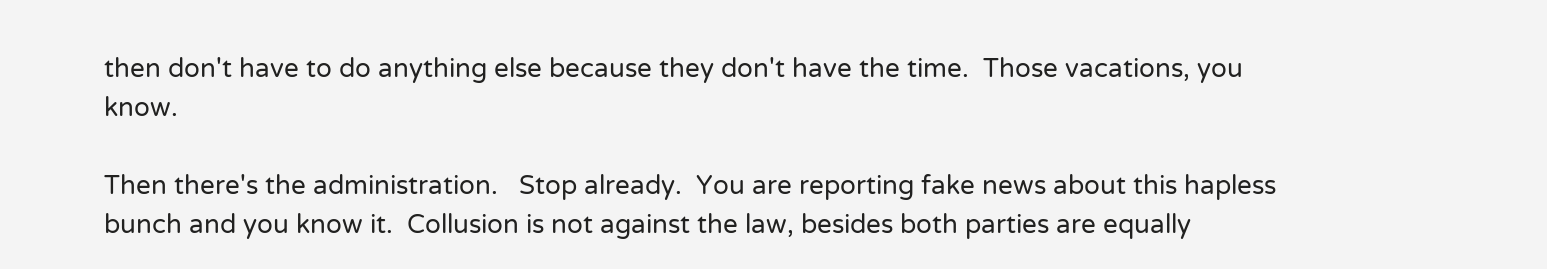then don't have to do anything else because they don't have the time.  Those vacations, you know.

Then there's the administration.   Stop already.  You are reporting fake news about this hapless bunch and you know it.  Collusion is not against the law, besides both parties are equally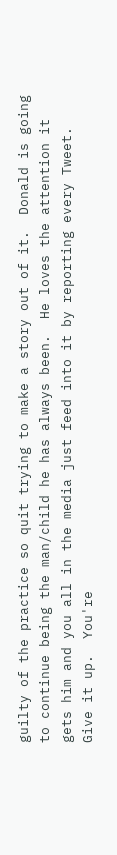guilty of the practice so quit trying to make a story out of it.  Donald is going to continue being the man/child he has always been.  He loves the attention it gets him and you all in the media just feed into it by reporting every Tweet.  Give it up.  You're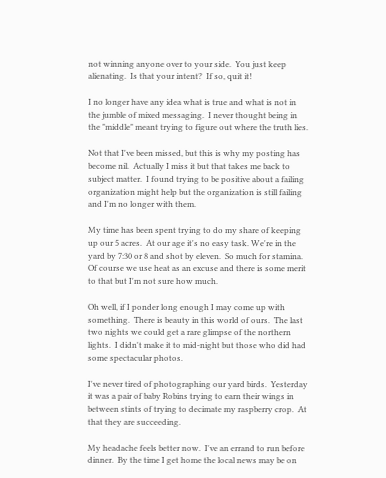not winning anyone over to your side.  You just keep alienating.  Is that your intent?  If so, quit it!

I no longer have any idea what is true and what is not in the jumble of mixed messaging.  I never thought being in the "middle" meant trying to figure out where the truth lies.

Not that I've been missed, but this is why my posting has become nil.  Actually I miss it but that takes me back to subject matter.  I found trying to be positive about a failing organization might help but the organization is still failing and I'm no longer with them.

My time has been spent trying to do my share of keeping up our 5 acres.  At our age it's no easy task. We're in the yard by 7:30 or 8 and shot by eleven.  So much for stamina.  Of course we use heat as an excuse and there is some merit to that but I'm not sure how much.

Oh well, if I ponder long enough I may come up with something.  There is beauty in this world of ours.  The last two nights we could get a rare glimpse of the northern lights.  I didn't make it to mid-night but those who did had some spectacular photos.

I've never tired of photographing our yard birds.  Yesterday it was a pair of baby Robins trying to earn their wings in between stints of trying to decimate my raspberry crop.  At that they are succeeding.

My headache feels better now.  I've an errand to run before dinner.  By the time I get home the local news may be on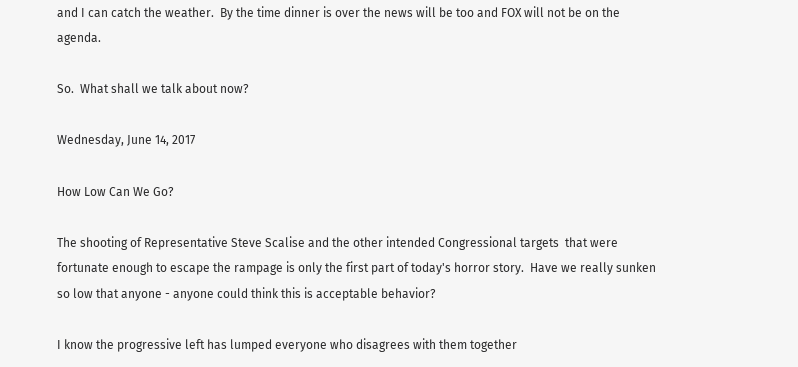and I can catch the weather.  By the time dinner is over the news will be too and FOX will not be on the agenda.

So.  What shall we talk about now?

Wednesday, June 14, 2017

How Low Can We Go?

The shooting of Representative Steve Scalise and the other intended Congressional targets  that were fortunate enough to escape the rampage is only the first part of today's horror story.  Have we really sunken so low that anyone - anyone could think this is acceptable behavior?

I know the progressive left has lumped everyone who disagrees with them together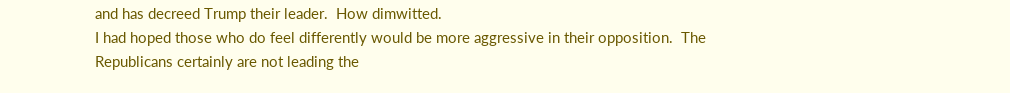and has decreed Trump their leader.  How dimwitted.
I had hoped those who do feel differently would be more aggressive in their opposition.  The Republicans certainly are not leading the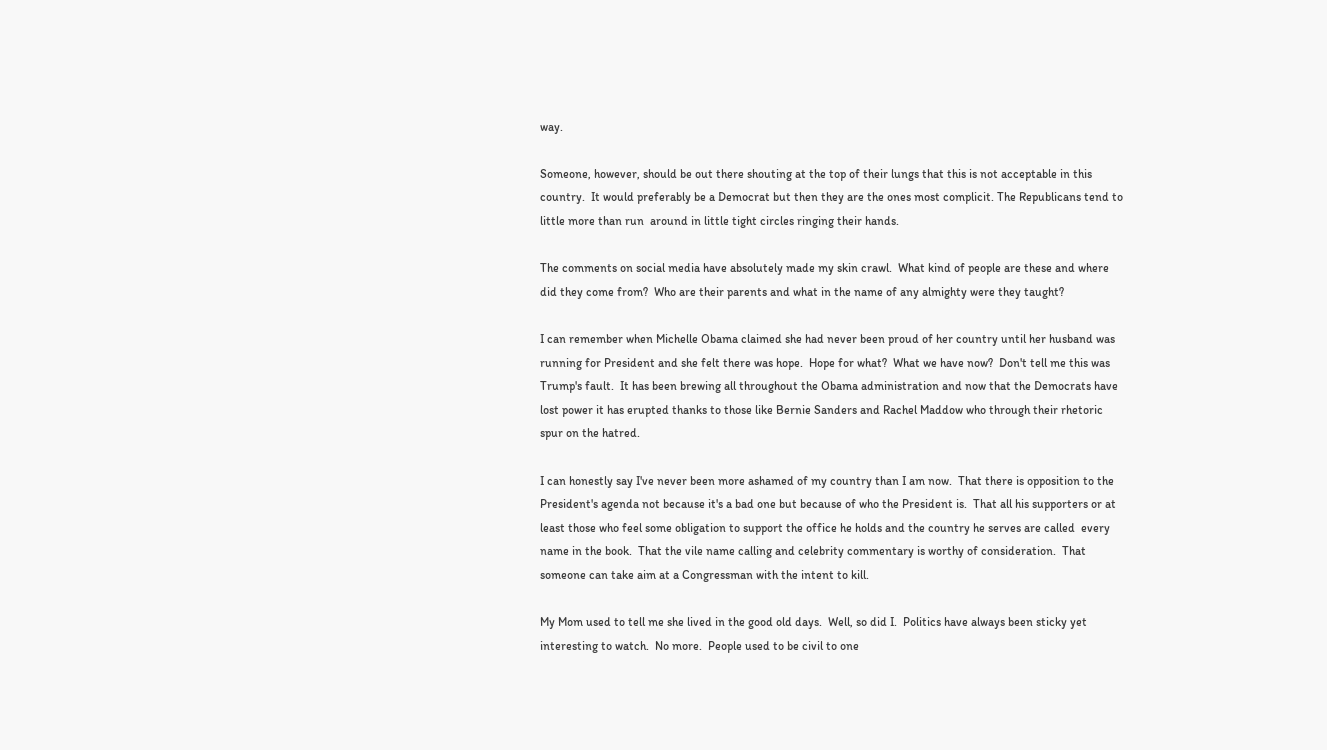way.

Someone, however, should be out there shouting at the top of their lungs that this is not acceptable in this country.  It would preferably be a Democrat but then they are the ones most complicit. The Republicans tend to little more than run  around in little tight circles ringing their hands.

The comments on social media have absolutely made my skin crawl.  What kind of people are these and where did they come from?  Who are their parents and what in the name of any almighty were they taught?

I can remember when Michelle Obama claimed she had never been proud of her country until her husband was running for President and she felt there was hope.  Hope for what?  What we have now?  Don't tell me this was Trump's fault.  It has been brewing all throughout the Obama administration and now that the Democrats have lost power it has erupted thanks to those like Bernie Sanders and Rachel Maddow who through their rhetoric spur on the hatred.

I can honestly say I've never been more ashamed of my country than I am now.  That there is opposition to the President's agenda not because it's a bad one but because of who the President is.  That all his supporters or at least those who feel some obligation to support the office he holds and the country he serves are called  every name in the book.  That the vile name calling and celebrity commentary is worthy of consideration.  That someone can take aim at a Congressman with the intent to kill.

My Mom used to tell me she lived in the good old days.  Well, so did I.  Politics have always been sticky yet interesting to watch.  No more.  People used to be civil to one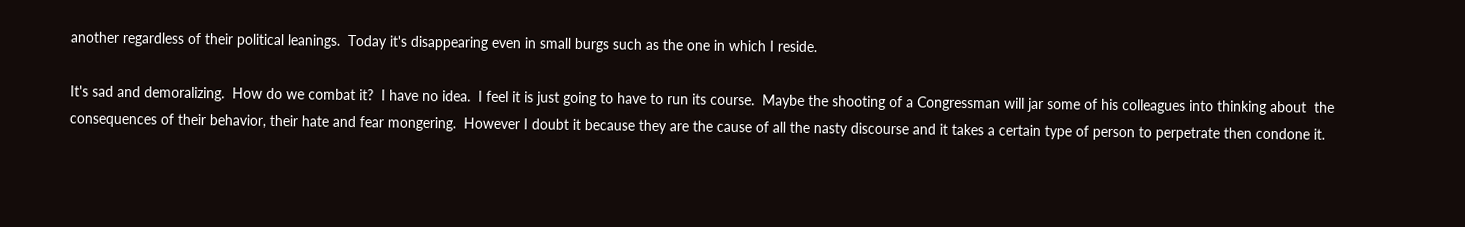another regardless of their political leanings.  Today it's disappearing even in small burgs such as the one in which I reside.

It's sad and demoralizing.  How do we combat it?  I have no idea.  I feel it is just going to have to run its course.  Maybe the shooting of a Congressman will jar some of his colleagues into thinking about  the consequences of their behavior, their hate and fear mongering.  However I doubt it because they are the cause of all the nasty discourse and it takes a certain type of person to perpetrate then condone it.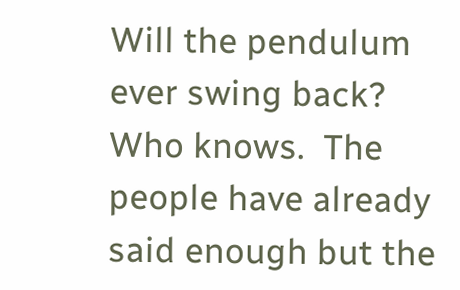Will the pendulum ever swing back? Who knows.  The people have already said enough but the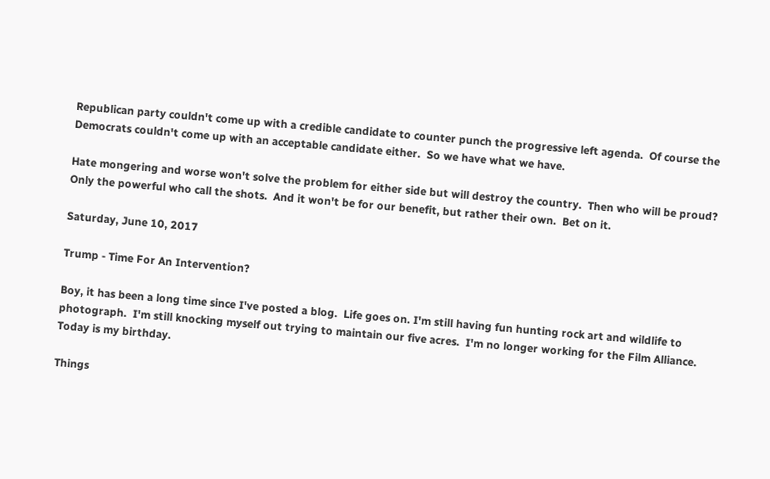Republican party couldn't come up with a credible candidate to counter punch the progressive left agenda.  Of course the Democrats couldn't come up with an acceptable candidate either.  So we have what we have.

Hate mongering and worse won't solve the problem for either side but will destroy the country.  Then who will be proud?  Only the powerful who call the shots.  And it won't be for our benefit, but rather their own.  Bet on it.

Saturday, June 10, 2017

Trump - Time For An Intervention?

Boy, it has been a long time since I've posted a blog.  Life goes on. I'm still having fun hunting rock art and wildlife to photograph.  I'm still knocking myself out trying to maintain our five acres.  I'm no longer working for the Film Alliance.  Today is my birthday.

Things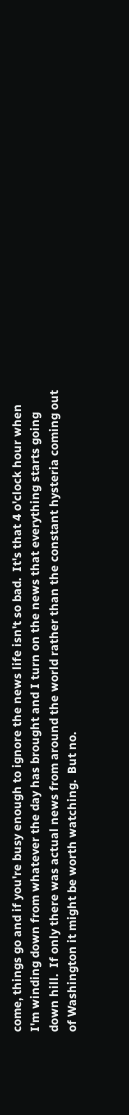come, things go and if you're busy enough to ignore the news life isn't so bad.  It's that 4 o'clock hour when I'm winding down from whatever the day has brought and I turn on the news that everything starts going down hill.  If only there was actual news from around the world rather than the constant hysteria coming out of Washington it might be worth watching.  But no.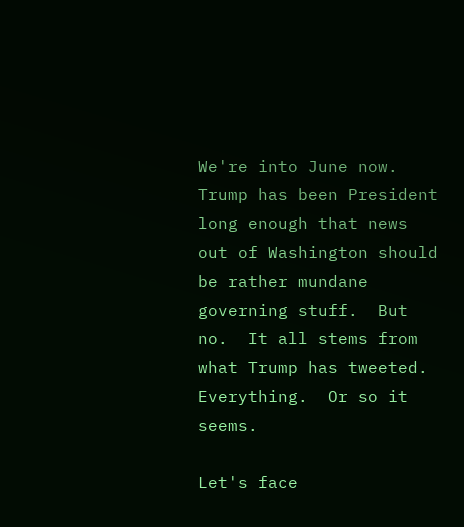We're into June now.  Trump has been President long enough that news out of Washington should be rather mundane governing stuff.  But no.  It all stems from what Trump has tweeted.  Everything.  Or so it seems.

Let's face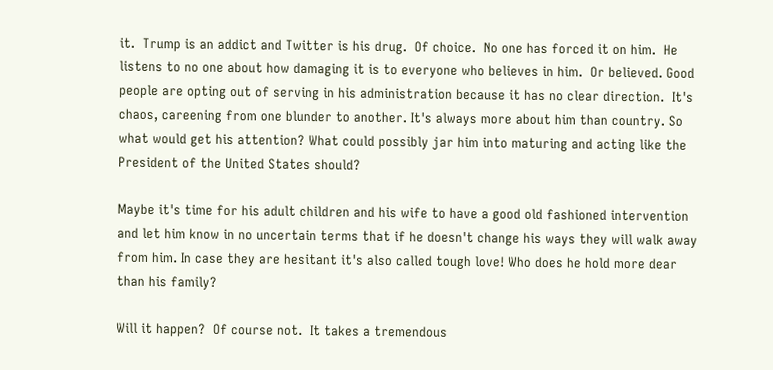it.  Trump is an addict and Twitter is his drug.  Of choice.  No one has forced it on him.  He listens to no one about how damaging it is to everyone who believes in him.  Or believed. Good people are opting out of serving in his administration because it has no clear direction.  It's chaos, careening from one blunder to another. It's always more about him than country. So what would get his attention? What could possibly jar him into maturing and acting like the President of the United States should?

Maybe it's time for his adult children and his wife to have a good old fashioned intervention and let him know in no uncertain terms that if he doesn't change his ways they will walk away from him. In case they are hesitant it's also called tough love! Who does he hold more dear than his family?

Will it happen?  Of course not.  It takes a tremendous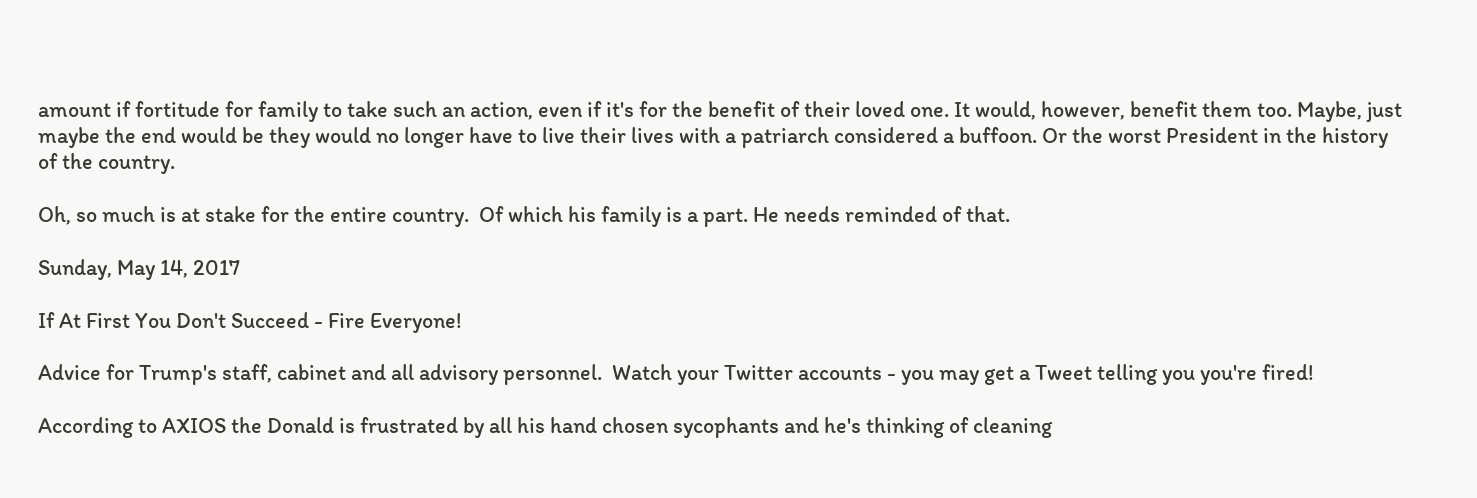amount if fortitude for family to take such an action, even if it's for the benefit of their loved one. It would, however, benefit them too. Maybe, just maybe the end would be they would no longer have to live their lives with a patriarch considered a buffoon. Or the worst President in the history of the country.

Oh, so much is at stake for the entire country.  Of which his family is a part. He needs reminded of that.

Sunday, May 14, 2017

If At First You Don't Succeed - Fire Everyone!

Advice for Trump's staff, cabinet and all advisory personnel.  Watch your Twitter accounts - you may get a Tweet telling you you're fired!

According to AXIOS the Donald is frustrated by all his hand chosen sycophants and he's thinking of cleaning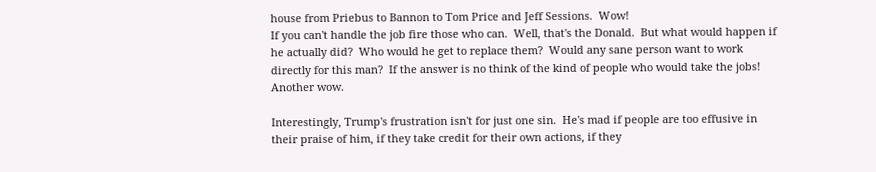house from Priebus to Bannon to Tom Price and Jeff Sessions.  Wow!
If you can't handle the job fire those who can.  Well, that's the Donald.  But what would happen if he actually did?  Who would he get to replace them?  Would any sane person want to work directly for this man?  If the answer is no think of the kind of people who would take the jobs!  Another wow.

Interestingly, Trump's frustration isn't for just one sin.  He's mad if people are too effusive in their praise of him, if they take credit for their own actions, if they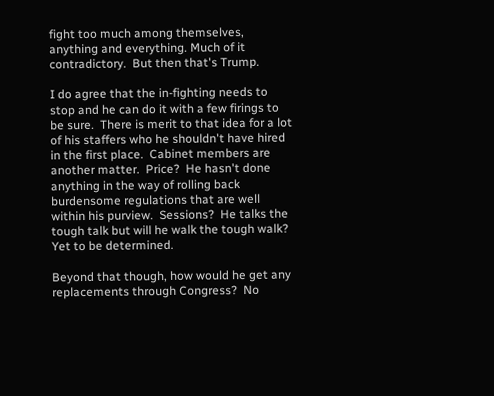fight too much among themselves, anything and everything. Much of it contradictory.  But then that's Trump.

I do agree that the in-fighting needs to stop and he can do it with a few firings to be sure.  There is merit to that idea for a lot of his staffers who he shouldn't have hired in the first place.  Cabinet members are another matter.  Price?  He hasn't done anything in the way of rolling back burdensome regulations that are well within his purview.  Sessions?  He talks the tough talk but will he walk the tough walk?  Yet to be determined.

Beyond that though, how would he get any replacements through Congress?  No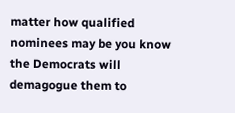matter how qualified  nominees may be you know the Democrats will demagogue them to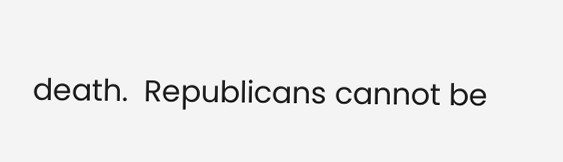death.  Republicans cannot be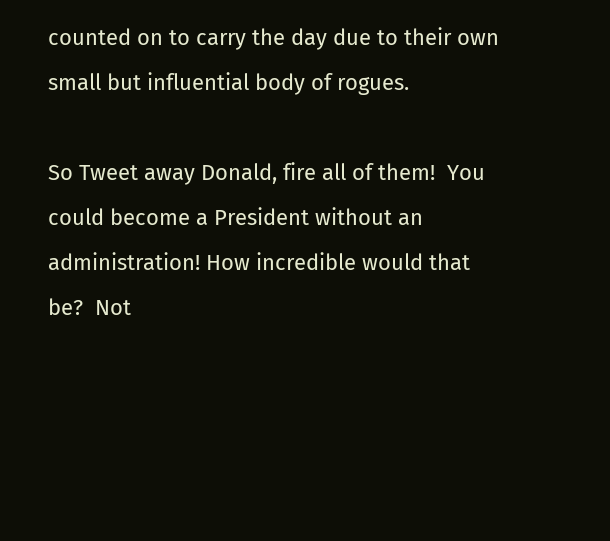counted on to carry the day due to their own small but influential body of rogues.

So Tweet away Donald, fire all of them!  You could become a President without an administration! How incredible would that be?  Not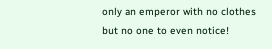only an emperor with no clothes but no one to even notice!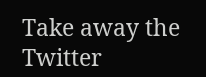Take away the Twitter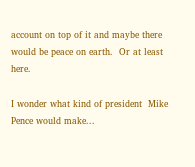account on top of it and maybe there would be peace on earth.  Or at least here.

I wonder what kind of president  Mike Pence would make...